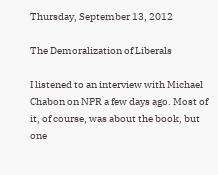Thursday, September 13, 2012

The Demoralization of Liberals

I listened to an interview with Michael Chabon on NPR a few days ago. Most of it, of course, was about the book, but one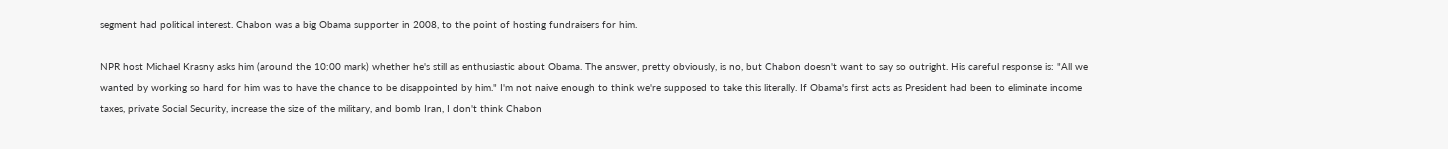segment had political interest. Chabon was a big Obama supporter in 2008, to the point of hosting fundraisers for him.

NPR host Michael Krasny asks him (around the 10:00 mark) whether he's still as enthusiastic about Obama. The answer, pretty obviously, is no, but Chabon doesn't want to say so outright. His careful response is: "All we wanted by working so hard for him was to have the chance to be disappointed by him." I'm not naive enough to think we're supposed to take this literally. If Obama's first acts as President had been to eliminate income taxes, private Social Security, increase the size of the military, and bomb Iran, I don't think Chabon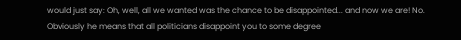would just say: Oh, well, all we wanted was the chance to be disappointed... and now we are! No. Obviously he means that all politicians disappoint you to some degree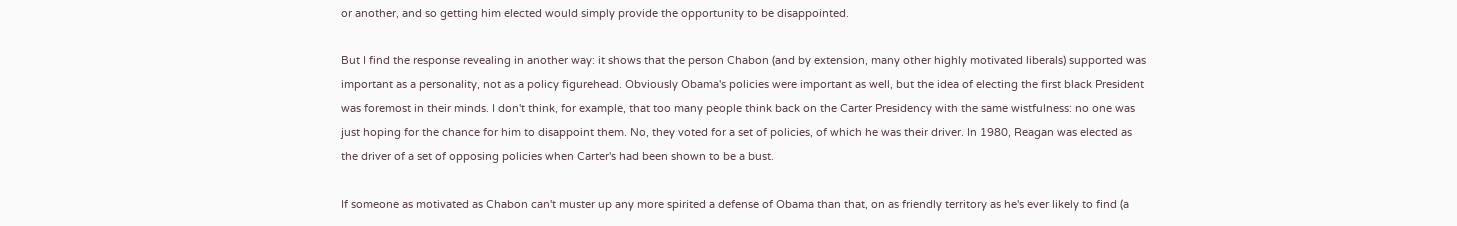or another, and so getting him elected would simply provide the opportunity to be disappointed.

But I find the response revealing in another way: it shows that the person Chabon (and by extension, many other highly motivated liberals) supported was important as a personality, not as a policy figurehead. Obviously Obama's policies were important as well, but the idea of electing the first black President was foremost in their minds. I don't think, for example, that too many people think back on the Carter Presidency with the same wistfulness: no one was just hoping for the chance for him to disappoint them. No, they voted for a set of policies, of which he was their driver. In 1980, Reagan was elected as the driver of a set of opposing policies when Carter's had been shown to be a bust.

If someone as motivated as Chabon can't muster up any more spirited a defense of Obama than that, on as friendly territory as he's ever likely to find (a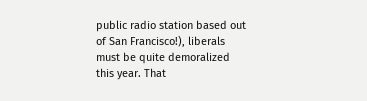public radio station based out of San Francisco!), liberals must be quite demoralized this year. That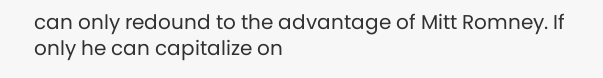can only redound to the advantage of Mitt Romney. If only he can capitalize on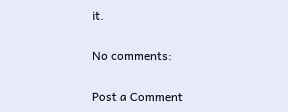it.

No comments:

Post a Comment